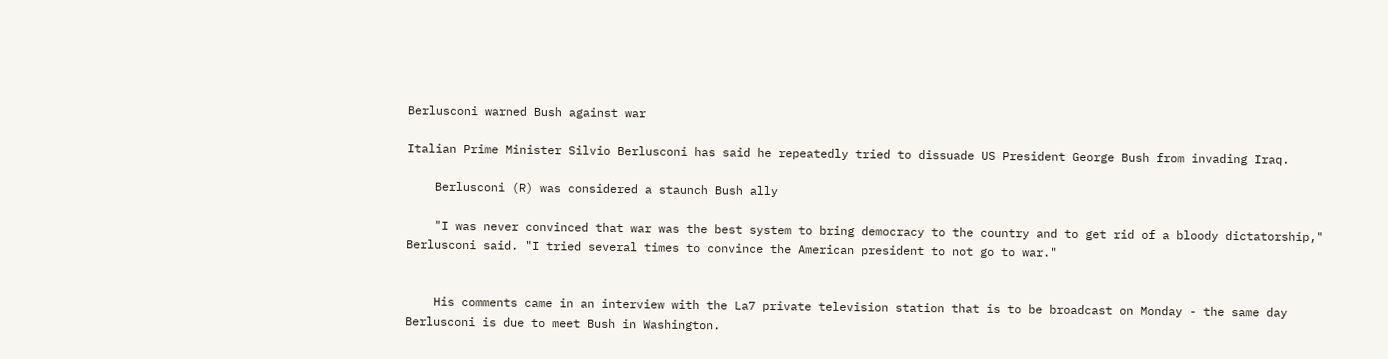Berlusconi warned Bush against war

Italian Prime Minister Silvio Berlusconi has said he repeatedly tried to dissuade US President George Bush from invading Iraq.

    Berlusconi (R) was considered a staunch Bush ally

    "I was never convinced that war was the best system to bring democracy to the country and to get rid of a bloody dictatorship," Berlusconi said. "I tried several times to convince the American president to not go to war."


    His comments came in an interview with the La7 private television station that is to be broadcast on Monday - the same day Berlusconi is due to meet Bush in Washington.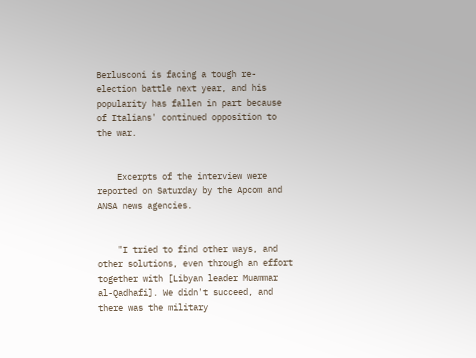Berlusconi is facing a tough re-election battle next year, and his popularity has fallen in part because of Italians' continued opposition to the war.


    Excerpts of the interview were reported on Saturday by the Apcom and ANSA news agencies.


    "I tried to find other ways, and other solutions, even through an effort together with [Libyan leader Muammar al-Qadhafi]. We didn't succeed, and there was the military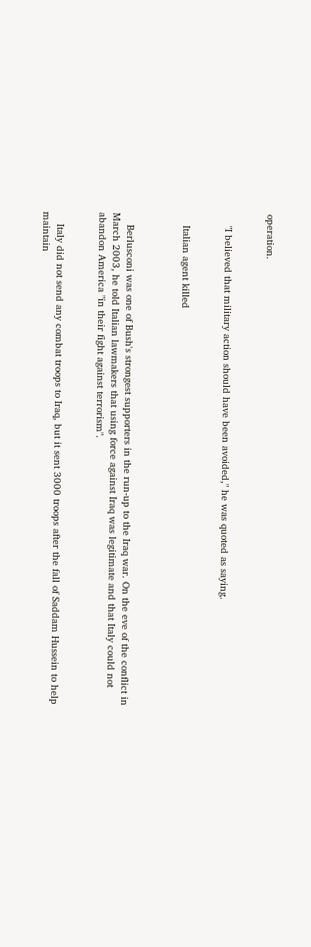operation.


    "I believed that military action should have been avoided," he was quoted as saying.


    Italian agent killed



    Berlusconi was one of Bush's strongest supporters in the run-up to the Iraq war. On the eve of the conflict in March 2003, he told Italian lawmakers that using force against Iraq was legitimate and that Italy could not abandon America "in their fight against terrorism".


    Italy did not send any combat troops to Iraq, but it sent 3000 troops after the fall of Saddam Hussein to help maintain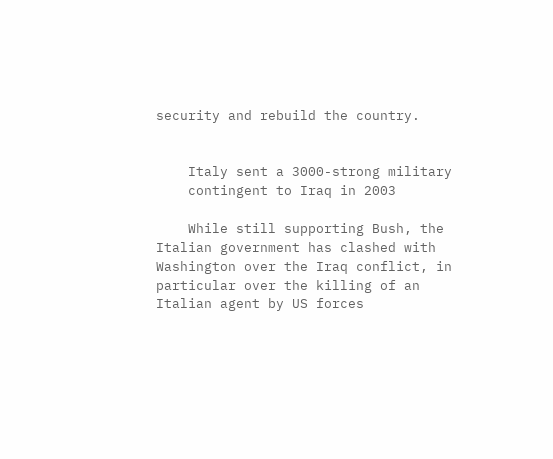security and rebuild the country.


    Italy sent a 3000-strong military
    contingent to Iraq in 2003

    While still supporting Bush, the Italian government has clashed with Washington over the Iraq conflict, in particular over the killing of an Italian agent by US forces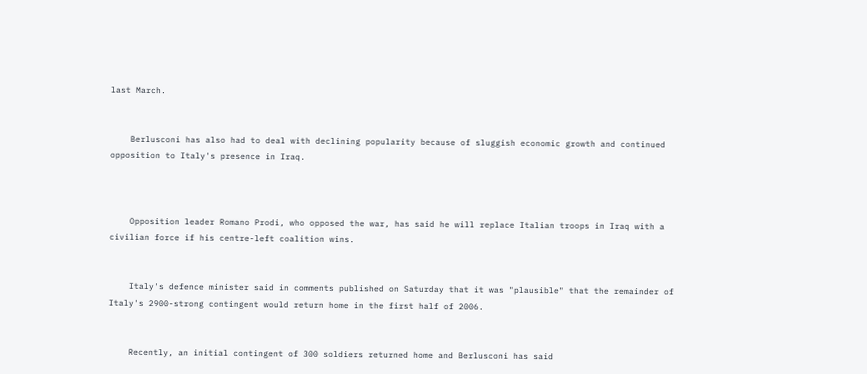last March.


    Berlusconi has also had to deal with declining popularity because of sluggish economic growth and continued opposition to Italy's presence in Iraq.



    Opposition leader Romano Prodi, who opposed the war, has said he will replace Italian troops in Iraq with a civilian force if his centre-left coalition wins.


    Italy's defence minister said in comments published on Saturday that it was "plausible" that the remainder of Italy's 2900-strong contingent would return home in the first half of 2006.


    Recently, an initial contingent of 300 soldiers returned home and Berlusconi has said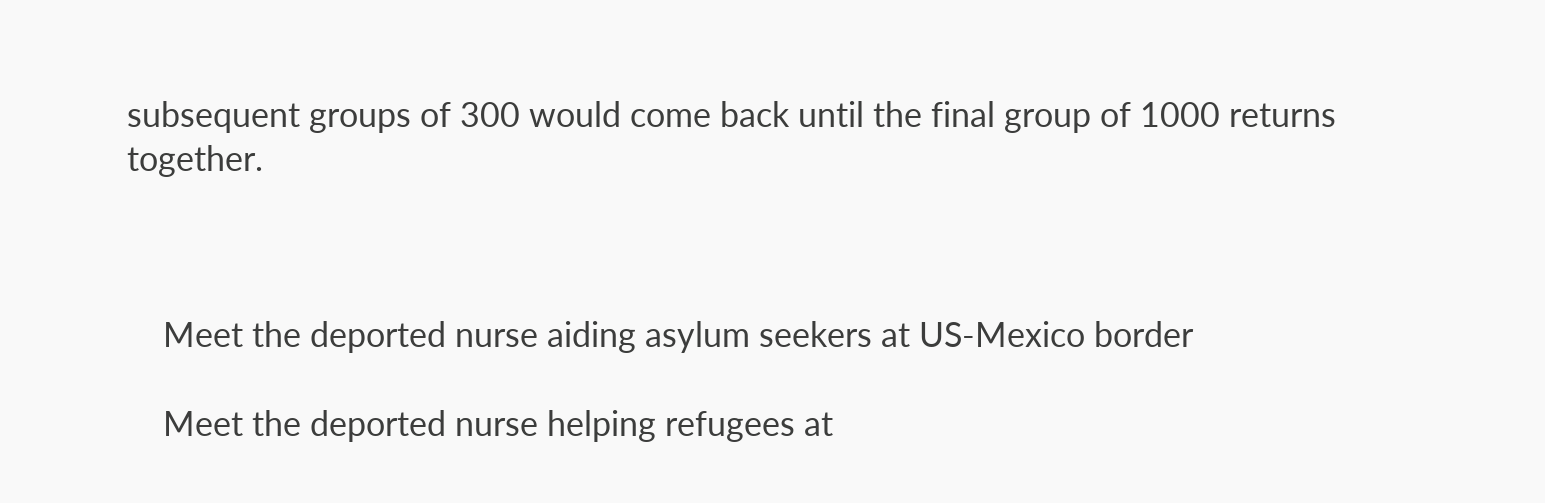subsequent groups of 300 would come back until the final group of 1000 returns together.



    Meet the deported nurse aiding asylum seekers at US-Mexico border

    Meet the deported nurse helping refugees at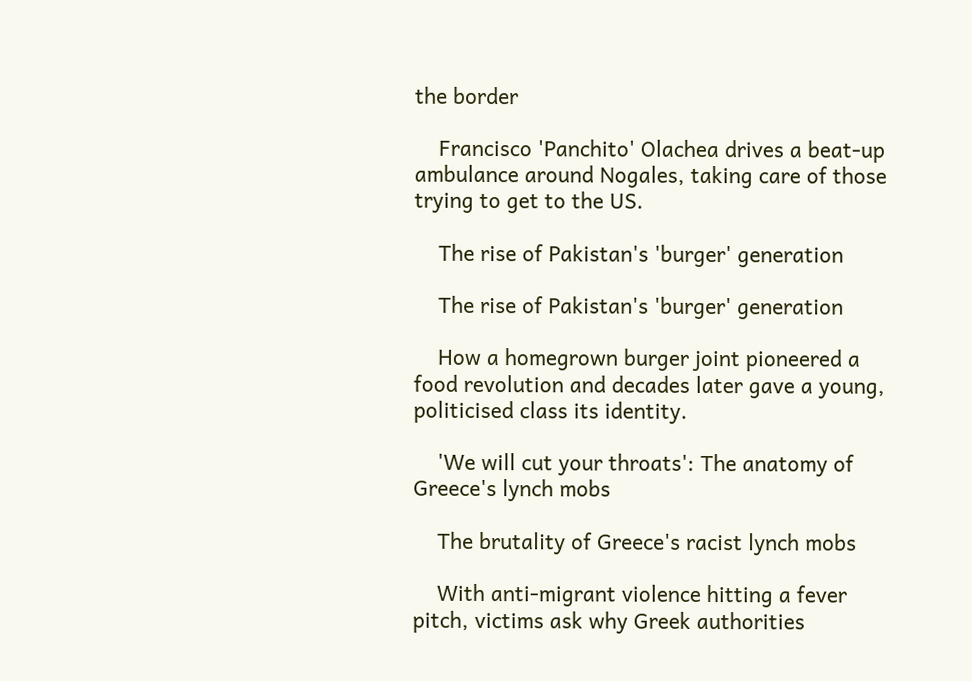the border

    Francisco 'Panchito' Olachea drives a beat-up ambulance around Nogales, taking care of those trying to get to the US.

    The rise of Pakistan's 'burger' generation

    The rise of Pakistan's 'burger' generation

    How a homegrown burger joint pioneered a food revolution and decades later gave a young, politicised class its identity.

    'We will cut your throats': The anatomy of Greece's lynch mobs

    The brutality of Greece's racist lynch mobs

    With anti-migrant violence hitting a fever pitch, victims ask why Greek authorities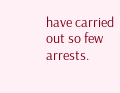have carried out so few arrests.